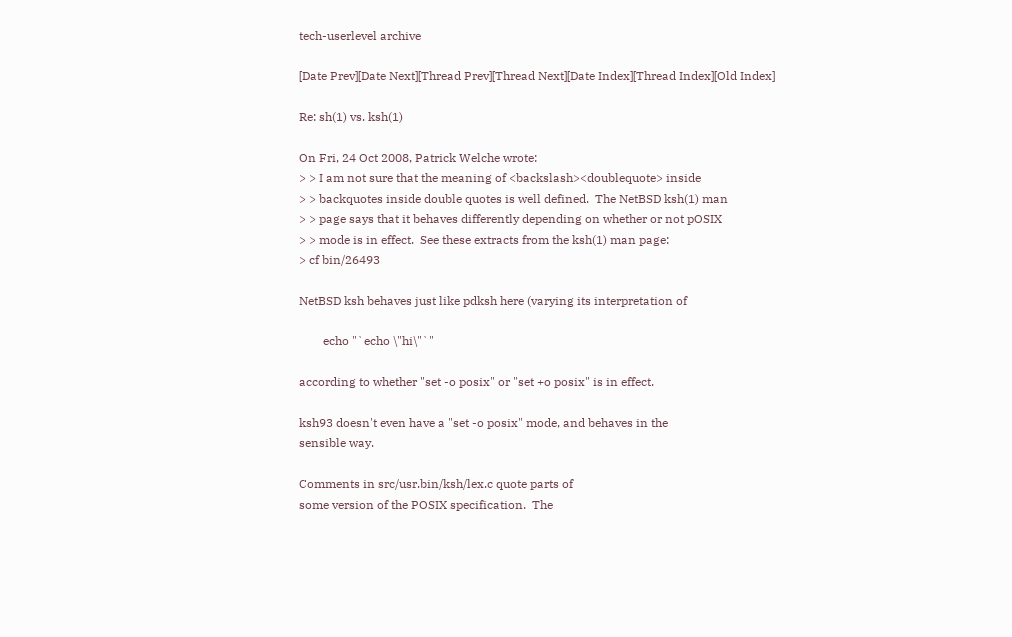tech-userlevel archive

[Date Prev][Date Next][Thread Prev][Thread Next][Date Index][Thread Index][Old Index]

Re: sh(1) vs. ksh(1)

On Fri, 24 Oct 2008, Patrick Welche wrote:
> > I am not sure that the meaning of <backslash><doublequote> inside
> > backquotes inside double quotes is well defined.  The NetBSD ksh(1) man
> > page says that it behaves differently depending on whether or not pOSIX
> > mode is in effect.  See these extracts from the ksh(1) man page:
> cf bin/26493

NetBSD ksh behaves just like pdksh here (varying its interpretation of

        echo "`echo \"hi\"`"

according to whether "set -o posix" or "set +o posix" is in effect.

ksh93 doesn't even have a "set -o posix" mode, and behaves in the
sensible way.

Comments in src/usr.bin/ksh/lex.c quote parts of
some version of the POSIX specification.  The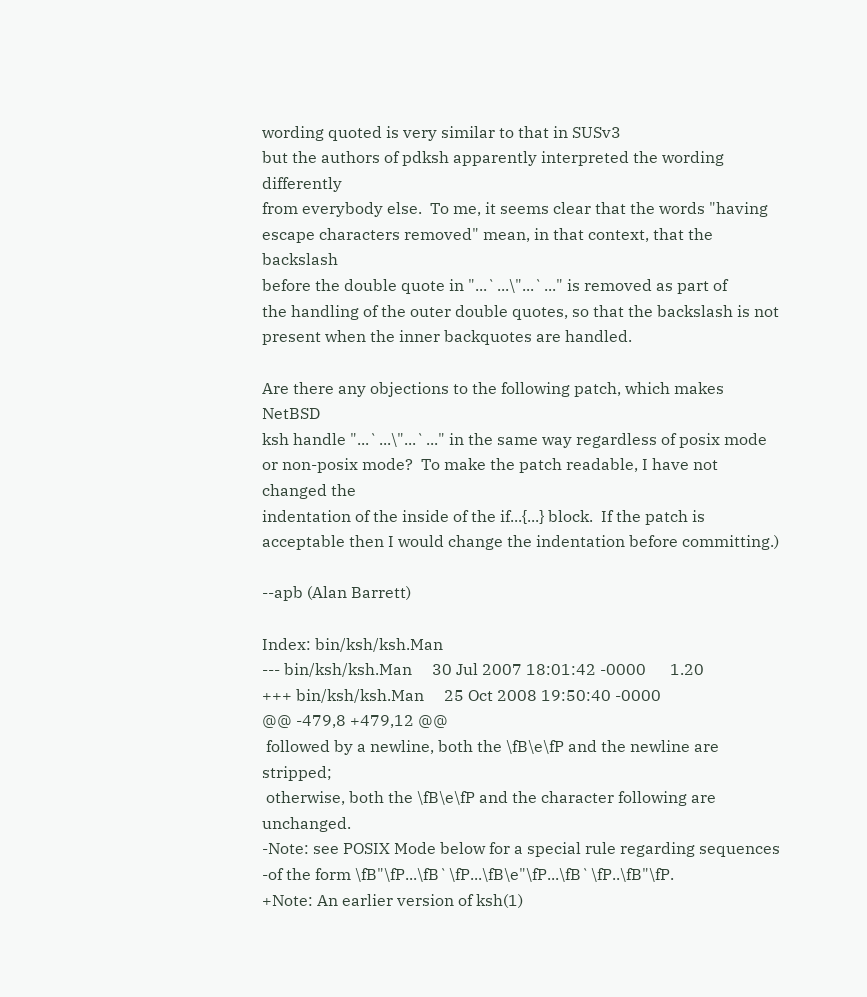wording quoted is very similar to that in SUSv3
but the authors of pdksh apparently interpreted the wording differently
from everybody else.  To me, it seems clear that the words "having
escape characters removed" mean, in that context, that the backslash
before the double quote in "...`...\"...`..." is removed as part of
the handling of the outer double quotes, so that the backslash is not
present when the inner backquotes are handled.

Are there any objections to the following patch, which makes NetBSD
ksh handle "...`...\"...`..." in the same way regardless of posix mode
or non-posix mode?  To make the patch readable, I have not changed the
indentation of the inside of the if...{...} block.  If the patch is
acceptable then I would change the indentation before committing.)

--apb (Alan Barrett)

Index: bin/ksh/ksh.Man
--- bin/ksh/ksh.Man     30 Jul 2007 18:01:42 -0000      1.20
+++ bin/ksh/ksh.Man     25 Oct 2008 19:50:40 -0000
@@ -479,8 +479,12 @@
 followed by a newline, both the \fB\e\fP and the newline are stripped;
 otherwise, both the \fB\e\fP and the character following are unchanged.
-Note: see POSIX Mode below for a special rule regarding sequences
-of the form \fB"\fP...\fB`\fP...\fB\e"\fP...\fB`\fP..\fB"\fP.
+Note: An earlier version of ksh(1)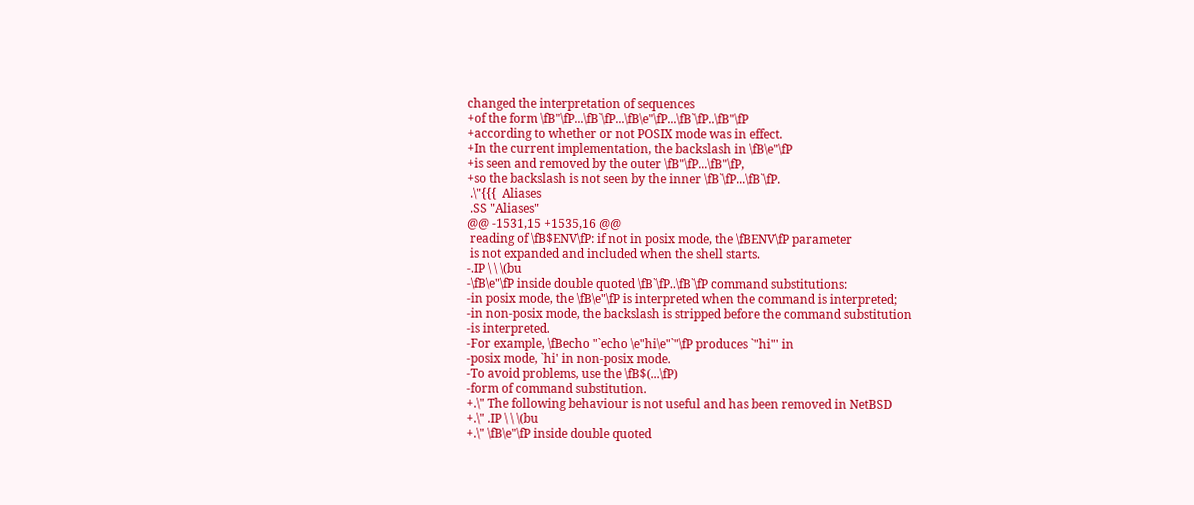changed the interpretation of sequences
+of the form \fB"\fP...\fB`\fP...\fB\e"\fP...\fB`\fP..\fB"\fP
+according to whether or not POSIX mode was in effect.
+In the current implementation, the backslash in \fB\e"\fP
+is seen and removed by the outer \fB"\fP...\fB"\fP,
+so the backslash is not seen by the inner \fB`\fP...\fB`\fP.
 .\"{{{  Aliases
 .SS "Aliases"
@@ -1531,15 +1535,16 @@
 reading of \fB$ENV\fP: if not in posix mode, the \fBENV\fP parameter
 is not expanded and included when the shell starts.
-.IP \ \ \(bu
-\fB\e"\fP inside double quoted \fB`\fP..\fB`\fP command substitutions:
-in posix mode, the \fB\e"\fP is interpreted when the command is interpreted;
-in non-posix mode, the backslash is stripped before the command substitution
-is interpreted.
-For example, \fBecho "`echo \e"hi\e"`"\fP produces `"hi"' in
-posix mode, `hi' in non-posix mode.
-To avoid problems, use the \fB$(...\fP)
-form of command substitution.
+.\" The following behaviour is not useful and has been removed in NetBSD
+.\" .IP \ \ \(bu
+.\" \fB\e"\fP inside double quoted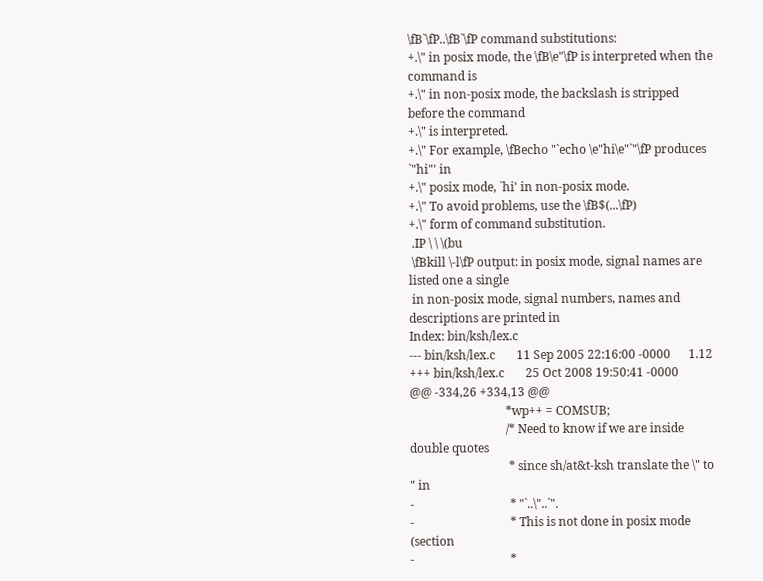\fB`\fP..\fB`\fP command substitutions:
+.\" in posix mode, the \fB\e"\fP is interpreted when the command is
+.\" in non-posix mode, the backslash is stripped before the command
+.\" is interpreted.
+.\" For example, \fBecho "`echo \e"hi\e"`"\fP produces `"hi"' in
+.\" posix mode, `hi' in non-posix mode.
+.\" To avoid problems, use the \fB$(...\fP)
+.\" form of command substitution.
 .IP \ \ \(bu
 \fBkill \-l\fP output: in posix mode, signal names are listed one a single
 in non-posix mode, signal numbers, names and descriptions are printed in
Index: bin/ksh/lex.c
--- bin/ksh/lex.c       11 Sep 2005 22:16:00 -0000      1.12
+++ bin/ksh/lex.c       25 Oct 2008 19:50:41 -0000
@@ -334,26 +334,13 @@
                                *wp++ = COMSUB;
                                /* Need to know if we are inside double quotes
                                 * since sh/at&t-ksh translate the \" to " in
-                                * "`..\"..`".
-                                * This is not done in posix mode (section
-                                *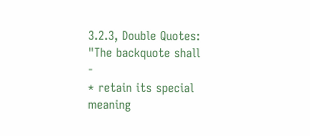3.2.3, Double Quotes: "The backquote shall
-                                * retain its special meaning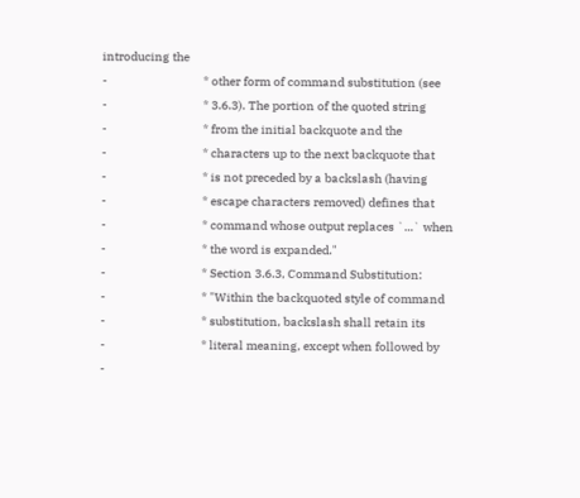introducing the
-                                * other form of command substitution (see
-                                * 3.6.3). The portion of the quoted string
-                                * from the initial backquote and the
-                                * characters up to the next backquote that
-                                * is not preceded by a backslash (having
-                                * escape characters removed) defines that
-                                * command whose output replaces `...` when
-                                * the word is expanded."
-                                * Section 3.6.3, Command Substitution:
-                                * "Within the backquoted style of command
-                                * substitution, backslash shall retain its
-                                * literal meaning, except when followed by
-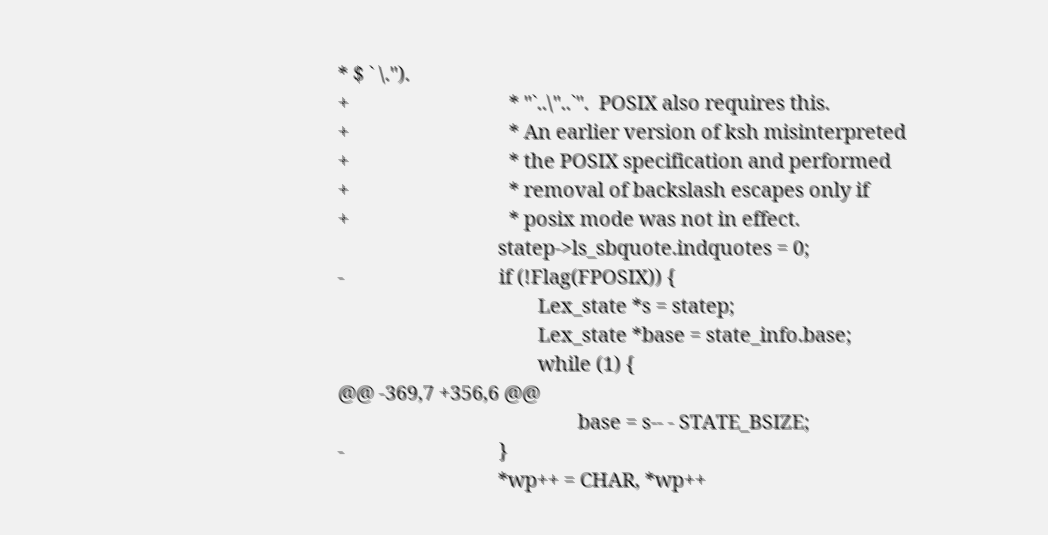* $ ` \.").
+                                * "`..\"..`".  POSIX also requires this.
+                                * An earlier version of ksh misinterpreted
+                                * the POSIX specification and performed
+                                * removal of backslash escapes only if
+                                * posix mode was not in effect.
                                statep->ls_sbquote.indquotes = 0;
-                               if (!Flag(FPOSIX)) {
                                        Lex_state *s = statep;
                                        Lex_state *base = state_info.base;
                                        while (1) {
@@ -369,7 +356,6 @@
                                                base = s-- - STATE_BSIZE;
-                               }
                                *wp++ = CHAR, *wp++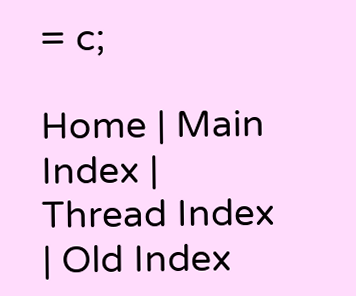= c;

Home | Main Index | Thread Index | Old Index